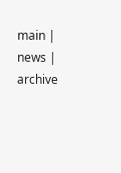main | news | archive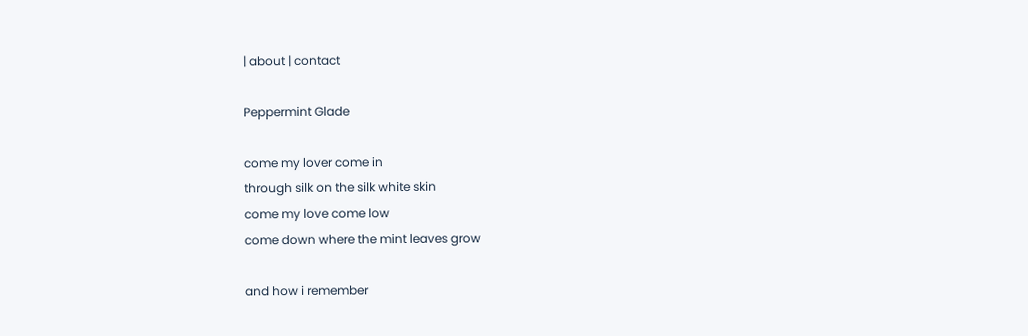| about | contact

Peppermint Glade

come my lover come in
through silk on the silk white skin
come my love come low
come down where the mint leaves grow

and how i remember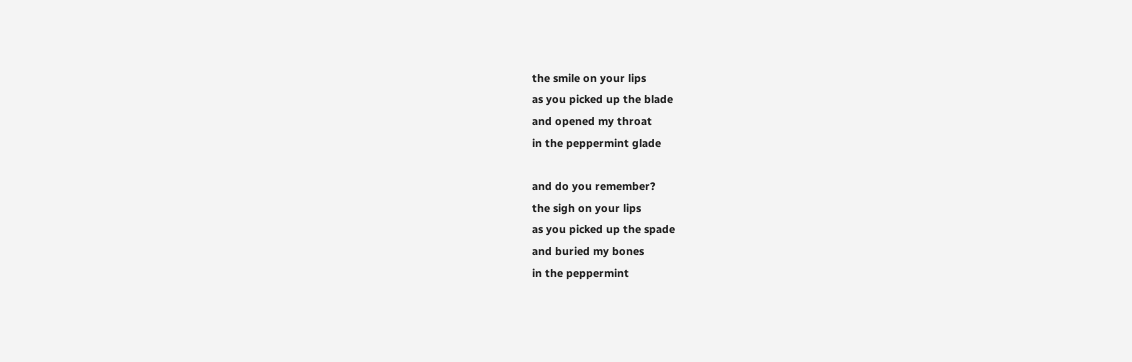the smile on your lips
as you picked up the blade
and opened my throat
in the peppermint glade

and do you remember?
the sigh on your lips
as you picked up the spade
and buried my bones
in the peppermint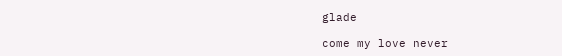glade

come my love never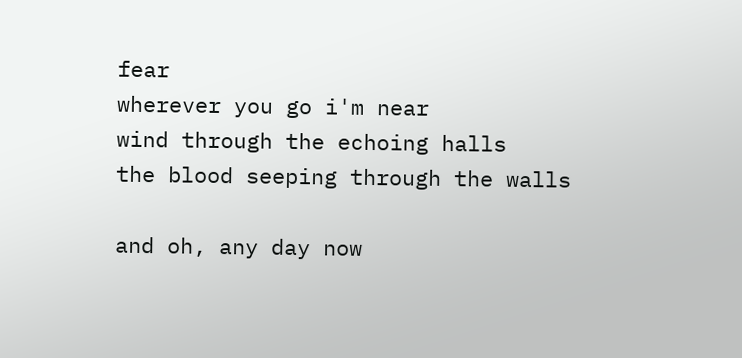fear
wherever you go i'm near
wind through the echoing halls
the blood seeping through the walls

and oh, any day now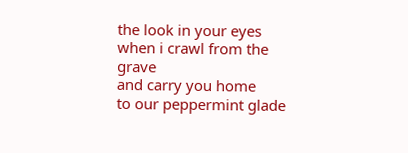the look in your eyes
when i crawl from the grave
and carry you home
to our peppermint glade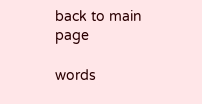back to main page

words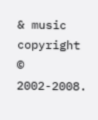& music copyright © 2002-2008.